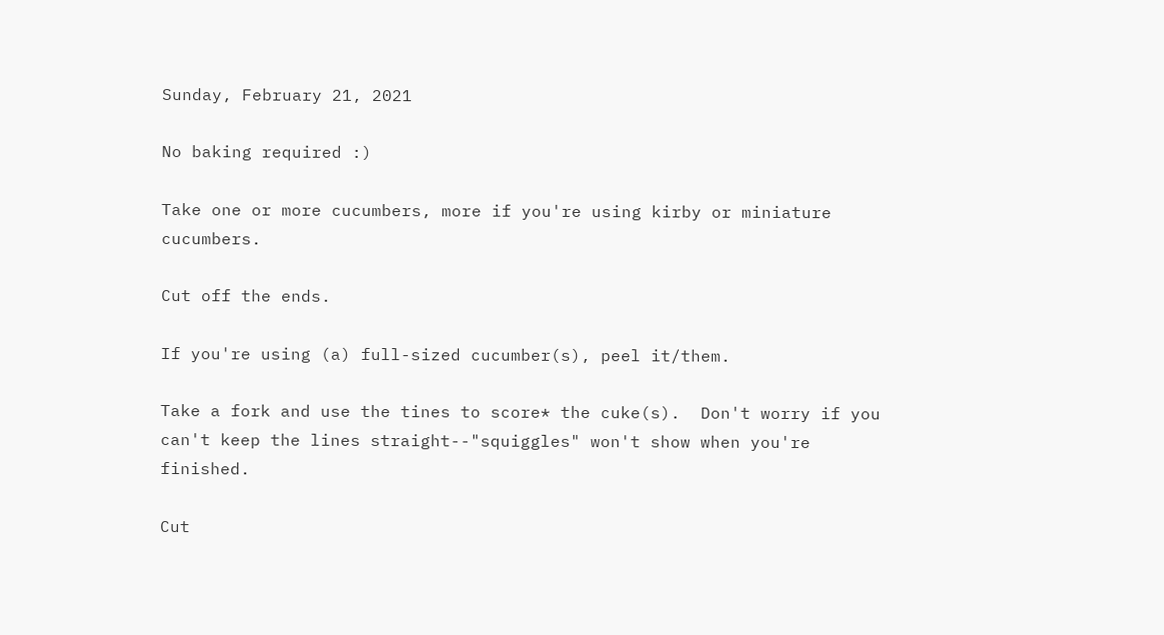Sunday, February 21, 2021

No baking required :)

Take one or more cucumbers, more if you're using kirby or miniature cucumbers.

Cut off the ends.

If you're using (a) full-sized cucumber(s), peel it/them.

Take a fork and use the tines to score* the cuke(s).  Don't worry if you can't keep the lines straight--"squiggles" won't show when you're finished.

Cut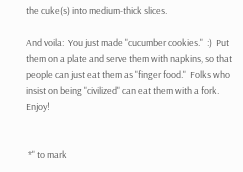the cuke(s) into medium-thick slices.

And voila:  You just made "cucumber cookies."  :)  Put them on a plate and serve them with napkins, so that people can just eat them as "finger food."  Folks who insist on being "civilized" can eat them with a fork.  Enjoy!


 *" to mark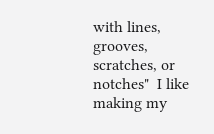with lines, grooves, scratches, or notches"  I like making my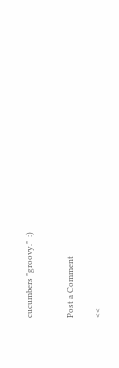cucumbers "groovy."  :)


Post a Comment

<<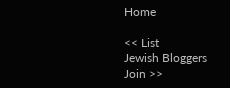Home

<< List
Jewish Bloggers
Join >>